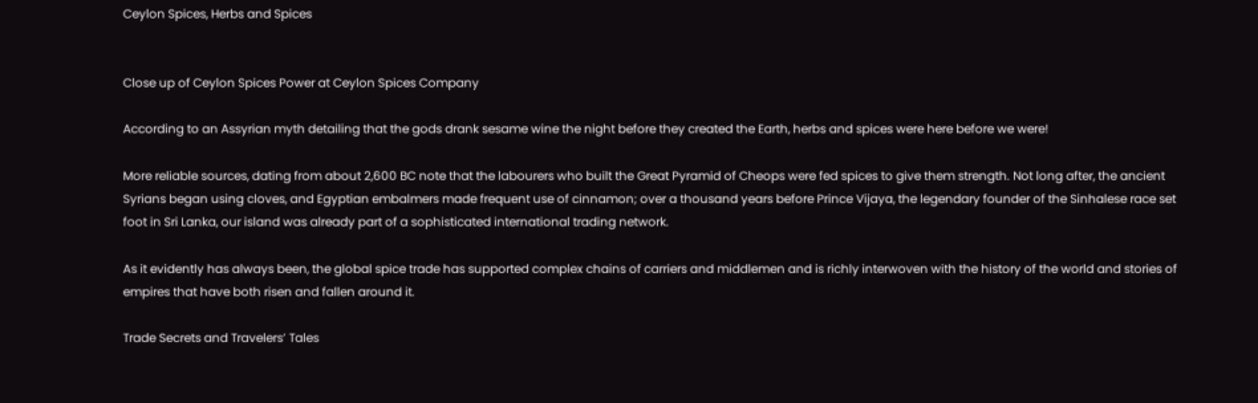Ceylon Spices, Herbs and Spices


Close up of Ceylon Spices Power at Ceylon Spices Company

According to an Assyrian myth detailing that the gods drank sesame wine the night before they created the Earth, herbs and spices were here before we were!

More reliable sources, dating from about 2,600 BC note that the labourers who built the Great Pyramid of Cheops were fed spices to give them strength. Not long after, the ancient Syrians began using cloves, and Egyptian embalmers made frequent use of cinnamon; over a thousand years before Prince Vijaya, the legendary founder of the Sinhalese race set foot in Sri Lanka, our island was already part of a sophisticated international trading network.

As it evidently has always been, the global spice trade has supported complex chains of carriers and middlemen and is richly interwoven with the history of the world and stories of empires that have both risen and fallen around it.

Trade Secrets and Travelers’ Tales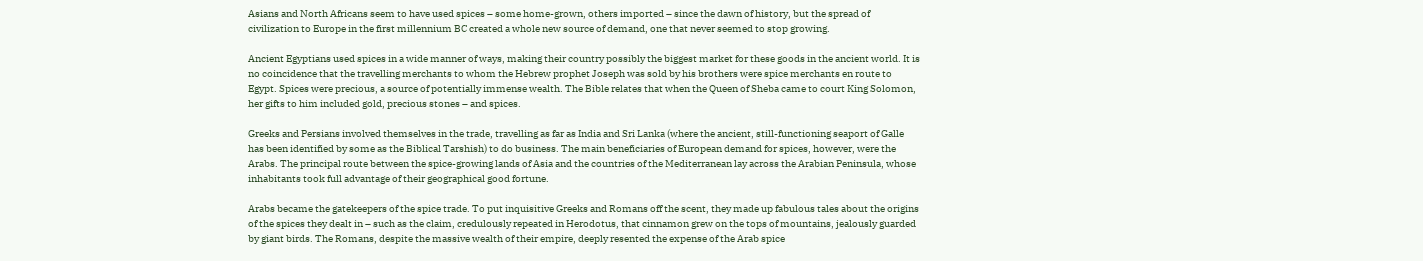Asians and North Africans seem to have used spices – some home-grown, others imported – since the dawn of history, but the spread of civilization to Europe in the first millennium BC created a whole new source of demand, one that never seemed to stop growing.

Ancient Egyptians used spices in a wide manner of ways, making their country possibly the biggest market for these goods in the ancient world. It is no coincidence that the travelling merchants to whom the Hebrew prophet Joseph was sold by his brothers were spice merchants en route to Egypt. Spices were precious, a source of potentially immense wealth. The Bible relates that when the Queen of Sheba came to court King Solomon, her gifts to him included gold, precious stones – and spices.

Greeks and Persians involved themselves in the trade, travelling as far as India and Sri Lanka (where the ancient, still-functioning seaport of Galle has been identified by some as the Biblical Tarshish) to do business. The main beneficiaries of European demand for spices, however, were the Arabs. The principal route between the spice-growing lands of Asia and the countries of the Mediterranean lay across the Arabian Peninsula, whose inhabitants took full advantage of their geographical good fortune.

Arabs became the gatekeepers of the spice trade. To put inquisitive Greeks and Romans off the scent, they made up fabulous tales about the origins of the spices they dealt in – such as the claim, credulously repeated in Herodotus, that cinnamon grew on the tops of mountains, jealously guarded by giant birds. The Romans, despite the massive wealth of their empire, deeply resented the expense of the Arab spice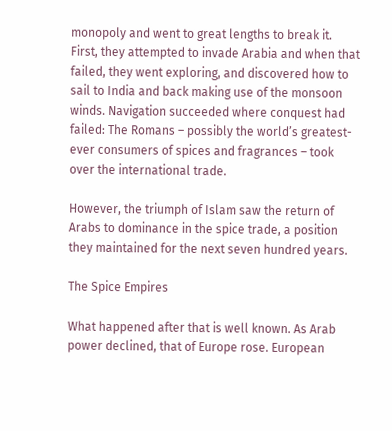monopoly and went to great lengths to break it. First, they attempted to invade Arabia and when that failed, they went exploring, and discovered how to sail to India and back making use of the monsoon winds. Navigation succeeded where conquest had failed: The Romans – possibly the world’s greatest-ever consumers of spices and fragrances – took over the international trade.

However, the triumph of Islam saw the return of Arabs to dominance in the spice trade, a position they maintained for the next seven hundred years.

The Spice Empires

What happened after that is well known. As Arab power declined, that of Europe rose. European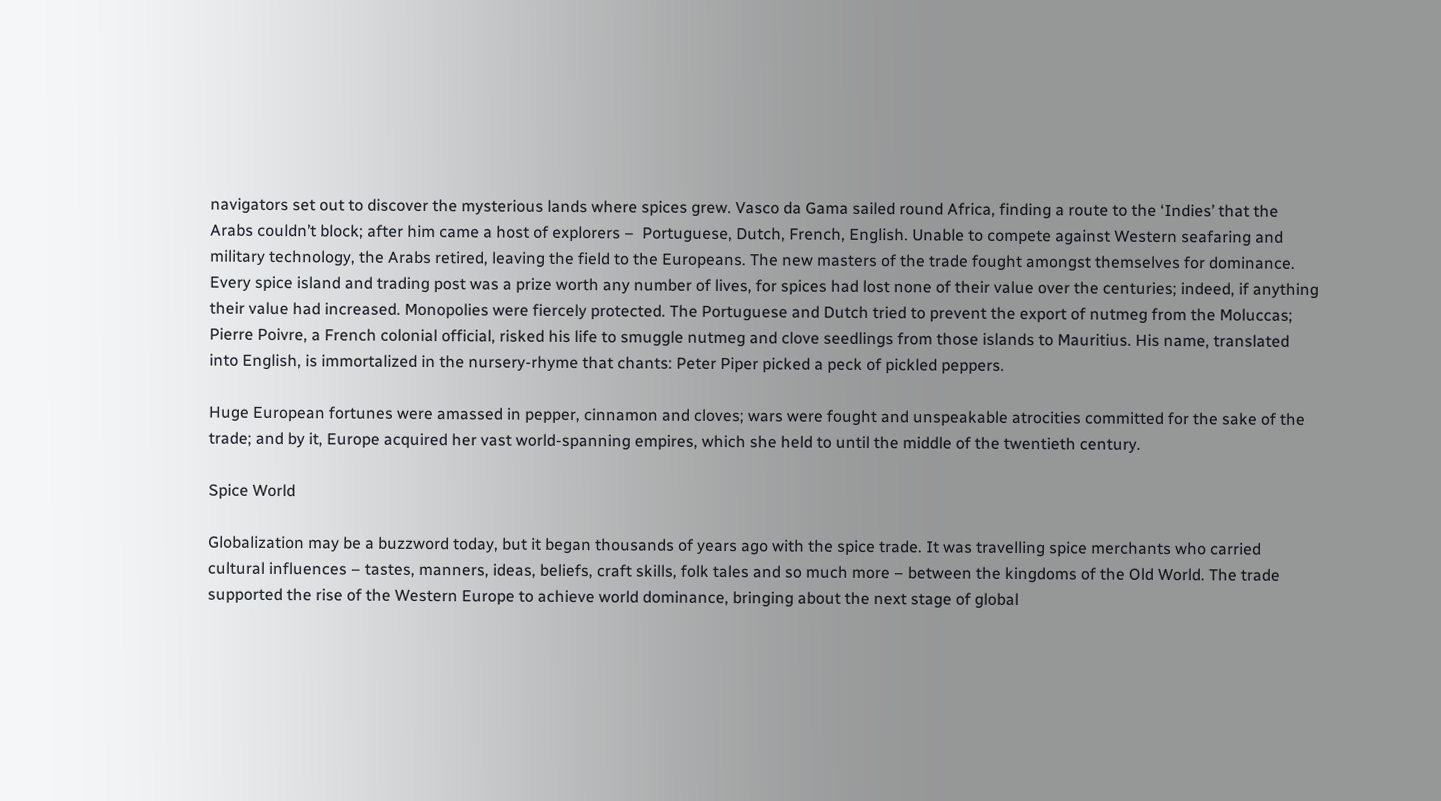navigators set out to discover the mysterious lands where spices grew. Vasco da Gama sailed round Africa, finding a route to the ‘Indies’ that the Arabs couldn’t block; after him came a host of explorers –  Portuguese, Dutch, French, English. Unable to compete against Western seafaring and military technology, the Arabs retired, leaving the field to the Europeans. The new masters of the trade fought amongst themselves for dominance. Every spice island and trading post was a prize worth any number of lives, for spices had lost none of their value over the centuries; indeed, if anything their value had increased. Monopolies were fiercely protected. The Portuguese and Dutch tried to prevent the export of nutmeg from the Moluccas; Pierre Poivre, a French colonial official, risked his life to smuggle nutmeg and clove seedlings from those islands to Mauritius. His name, translated into English, is immortalized in the nursery-rhyme that chants: Peter Piper picked a peck of pickled peppers.

Huge European fortunes were amassed in pepper, cinnamon and cloves; wars were fought and unspeakable atrocities committed for the sake of the trade; and by it, Europe acquired her vast world-spanning empires, which she held to until the middle of the twentieth century.

Spice World

Globalization may be a buzzword today, but it began thousands of years ago with the spice trade. It was travelling spice merchants who carried cultural influences – tastes, manners, ideas, beliefs, craft skills, folk tales and so much more – between the kingdoms of the Old World. The trade supported the rise of the Western Europe to achieve world dominance, bringing about the next stage of global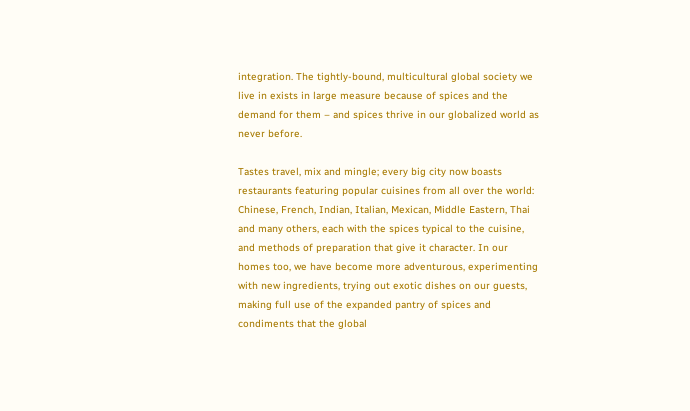integration. The tightly-bound, multicultural global society we live in exists in large measure because of spices and the demand for them – and spices thrive in our globalized world as never before.

Tastes travel, mix and mingle; every big city now boasts restaurants featuring popular cuisines from all over the world: Chinese, French, Indian, Italian, Mexican, Middle Eastern, Thai and many others, each with the spices typical to the cuisine, and methods of preparation that give it character. In our homes too, we have become more adventurous, experimenting with new ingredients, trying out exotic dishes on our guests, making full use of the expanded pantry of spices and condiments that the global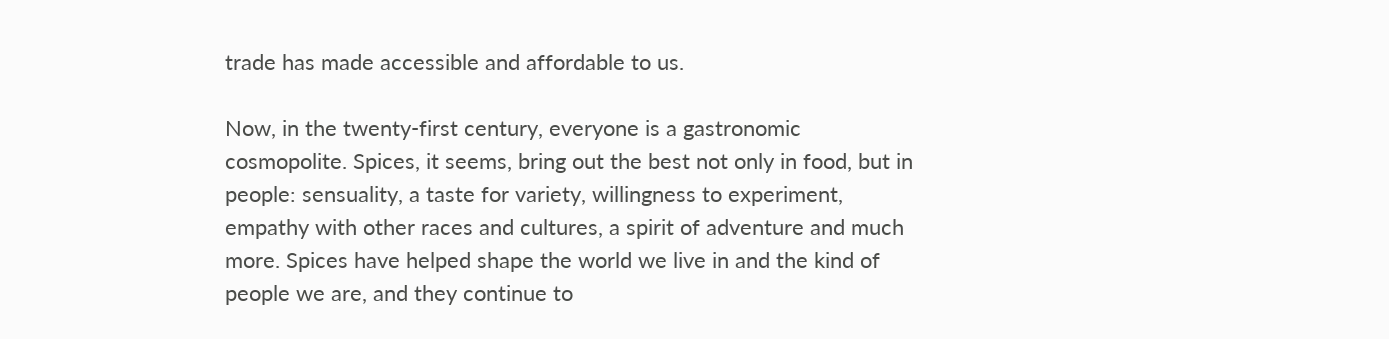trade has made accessible and affordable to us.

Now, in the twenty-first century, everyone is a gastronomic cosmopolite. Spices, it seems, bring out the best not only in food, but in people: sensuality, a taste for variety, willingness to experiment, empathy with other races and cultures, a spirit of adventure and much more. Spices have helped shape the world we live in and the kind of people we are, and they continue to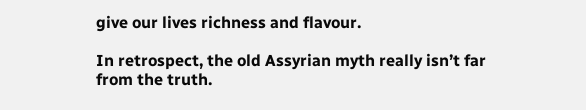give our lives richness and flavour.

In retrospect, the old Assyrian myth really isn’t far from the truth.